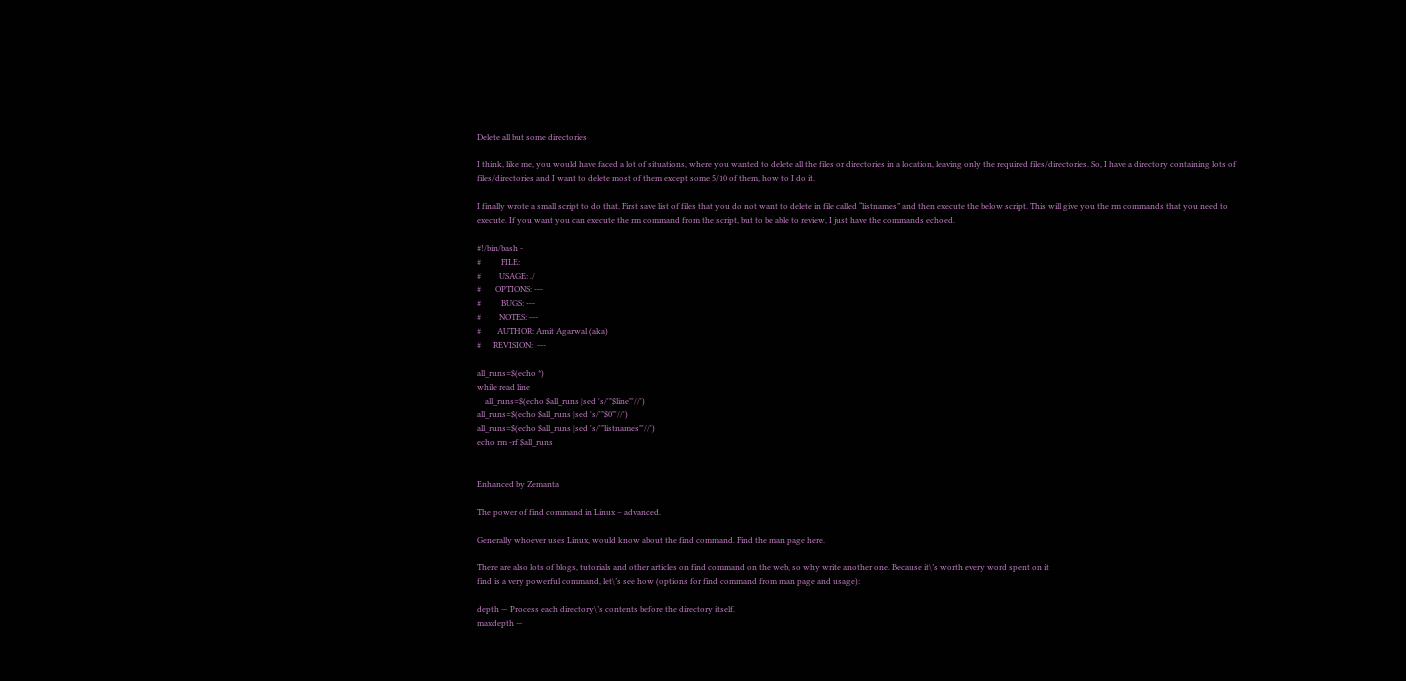Delete all but some directories

I think, like me, you would have faced a lot of situations, where you wanted to delete all the files or directories in a location, leaving only the required files/directories. So, I have a directory containing lots of files/directories and I want to delete most of them except some 5/10 of them, how to I do it.

I finally wrote a small script to do that. First save list of files that you do not want to delete in file called “listnames” and then execute the below script. This will give you the rm commands that you need to execute. If you want you can execute the rm command from the script, but to be able to review, I just have the commands echoed.

#!/bin/bash -
#          FILE:
#         USAGE: ./
#       OPTIONS: ---
#          BUGS: ---
#         NOTES: ---
#        AUTHOR: Amit Agarwal (aka)
#      REVISION:  ---

all_runs=$(echo *)
while read line
    all_runs=$(echo $all_runs |sed 's/'"$line"'//')
all_runs=$(echo $all_runs |sed 's/'"$0"'//')
all_runs=$(echo $all_runs |sed 's/'"listnames"'//')
echo rm -rf $all_runs


Enhanced by Zemanta

The power of find command in Linux – advanced.

Generally whoever uses Linux, would know about the find command. Find the man page here.

There are also lots of blogs, tutorials and other articles on find command on the web, so why write another one. Because it\’s worth every word spent on it
find is a very powerful command, let\’s see how (options for find command from man page and usage):

depth — Process each directory\’s contents before the directory itself.
maxdepth —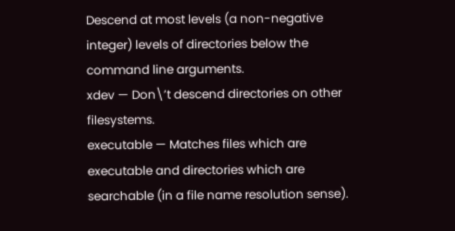Descend at most levels (a non-negative integer) levels of directories below the command line arguments.
xdev — Don\’t descend directories on other filesystems.
executable — Matches files which are executable and directories which are searchable (in a file name resolution sense).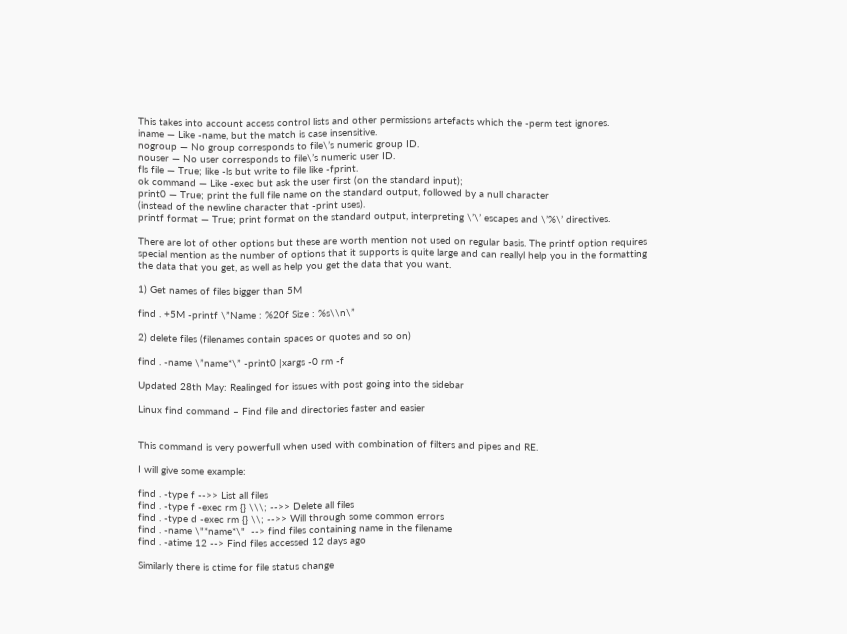This takes into account access control lists and other permissions artefacts which the -perm test ignores.
iname — Like -name, but the match is case insensitive.
nogroup — No group corresponds to file\’s numeric group ID.
nouser — No user corresponds to file\’s numeric user ID.
fls file — True; like -ls but write to file like -fprint.
ok command — Like -exec but ask the user first (on the standard input);
print0 — True; print the full file name on the standard output, followed by a null character
(instead of the newline character that -print uses).
printf format — True; print format on the standard output, interpreting \’\’ escapes and \’%\’ directives.

There are lot of other options but these are worth mention not used on regular basis. The printf option requires
special mention as the number of options that it supports is quite large and can reallyl help you in the formatting
the data that you get, as well as help you get the data that you want.

1) Get names of files bigger than 5M

find . +5M -printf \”Name : %20f Size : %s\\n\”

2) delete files (filenames contain spaces or quotes and so on)

find . -name \”name*\” -print0 |xargs -0 rm -f

Updated 28th May: Realinged for issues with post going into the sidebar

Linux find command – Find file and directories faster and easier


This command is very powerfull when used with combination of filters and pipes and RE.

I will give some example:

find . -type f -->> List all files
find . -type f -exec rm {} \\\; -->> Delete all files
find . -type d -exec rm {} \\; -->> Will through some common errors
find . -name \"*name*\"  --> find files containing name in the filename
find . -atime 12 --> Find files accessed 12 days ago

Similarly there is ctime for file status change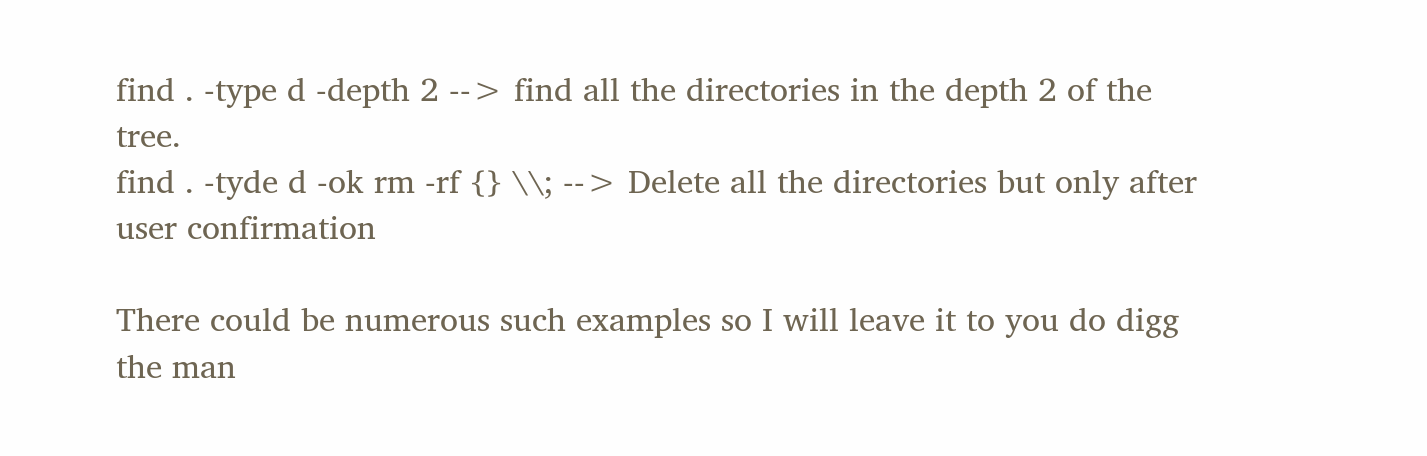find . -type d -depth 2 --> find all the directories in the depth 2 of the tree.
find . -tyde d -ok rm -rf {} \\; --> Delete all the directories but only after user confirmation

There could be numerous such examples so I will leave it to you do digg the man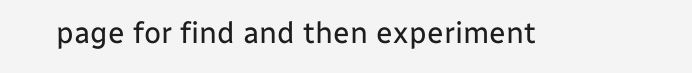page for find and then experiment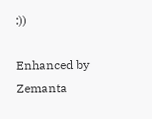:))

Enhanced by Zemanta